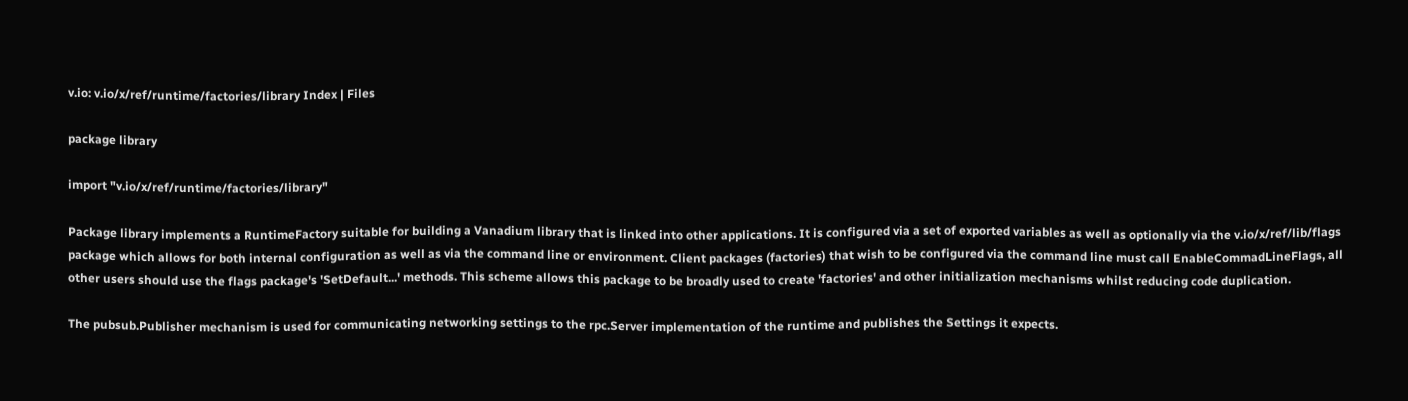v.io: v.io/x/ref/runtime/factories/library Index | Files

package library

import "v.io/x/ref/runtime/factories/library"

Package library implements a RuntimeFactory suitable for building a Vanadium library that is linked into other applications. It is configured via a set of exported variables as well as optionally via the v.io/x/ref/lib/flags package which allows for both internal configuration as well as via the command line or environment. Client packages (factories) that wish to be configured via the command line must call EnableCommadLineFlags, all other users should use the flags package's 'SetDefault...' methods. This scheme allows this package to be broadly used to create 'factories' and other initialization mechanisms whilst reducing code duplication.

The pubsub.Publisher mechanism is used for communicating networking settings to the rpc.Server implementation of the runtime and publishes the Settings it expects.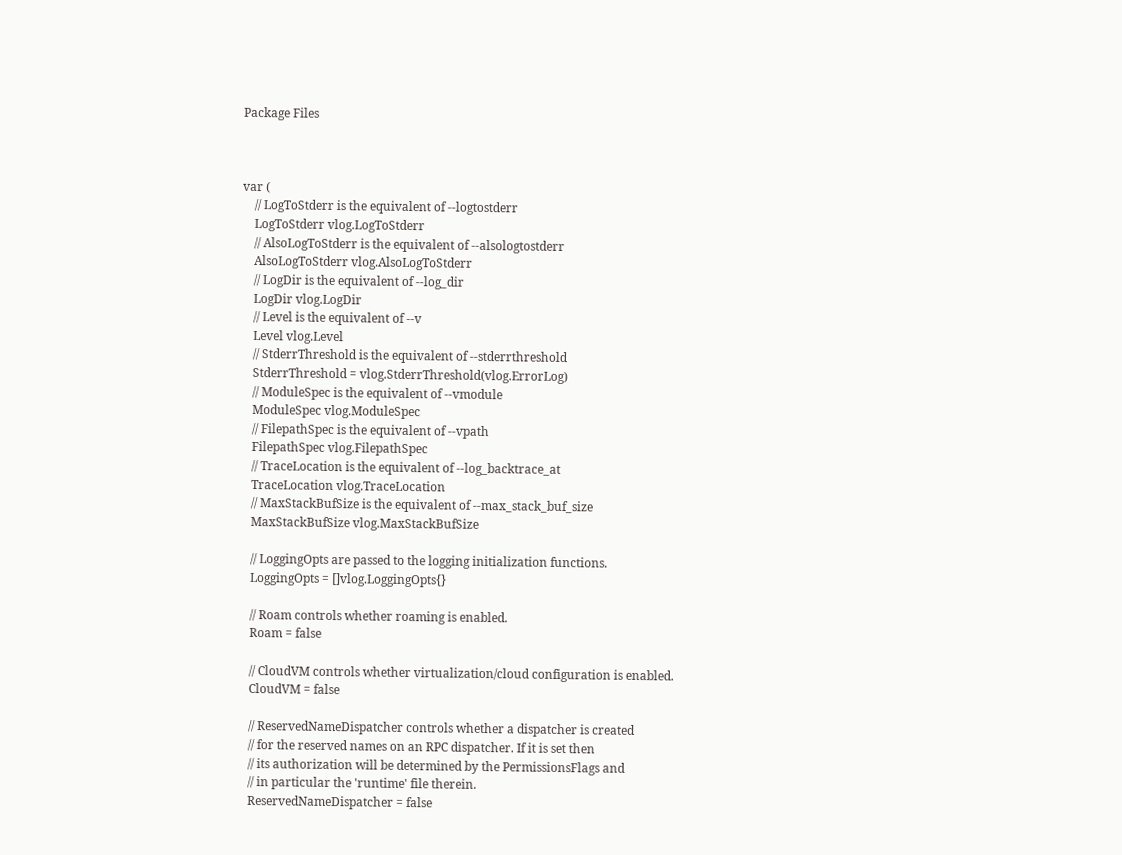Package Files



var (
    // LogToStderr is the equivalent of --logtostderr
    LogToStderr vlog.LogToStderr
    // AlsoLogToStderr is the equivalent of --alsologtostderr
    AlsoLogToStderr vlog.AlsoLogToStderr
    // LogDir is the equivalent of --log_dir
    LogDir vlog.LogDir
    // Level is the equivalent of --v
    Level vlog.Level
    // StderrThreshold is the equivalent of --stderrthreshold
    StderrThreshold = vlog.StderrThreshold(vlog.ErrorLog)
    // ModuleSpec is the equivalent of --vmodule
    ModuleSpec vlog.ModuleSpec
    // FilepathSpec is the equivalent of --vpath
    FilepathSpec vlog.FilepathSpec
    // TraceLocation is the equivalent of --log_backtrace_at
    TraceLocation vlog.TraceLocation
    // MaxStackBufSize is the equivalent of --max_stack_buf_size
    MaxStackBufSize vlog.MaxStackBufSize

    // LoggingOpts are passed to the logging initialization functions.
    LoggingOpts = []vlog.LoggingOpts{}

    // Roam controls whether roaming is enabled.
    Roam = false

    // CloudVM controls whether virtualization/cloud configuration is enabled.
    CloudVM = false

    // ReservedNameDispatcher controls whether a dispatcher is created
    // for the reserved names on an RPC dispatcher. If it is set then
    // its authorization will be determined by the PermissionsFlags and
    // in particular the 'runtime' file therein.
    ReservedNameDispatcher = false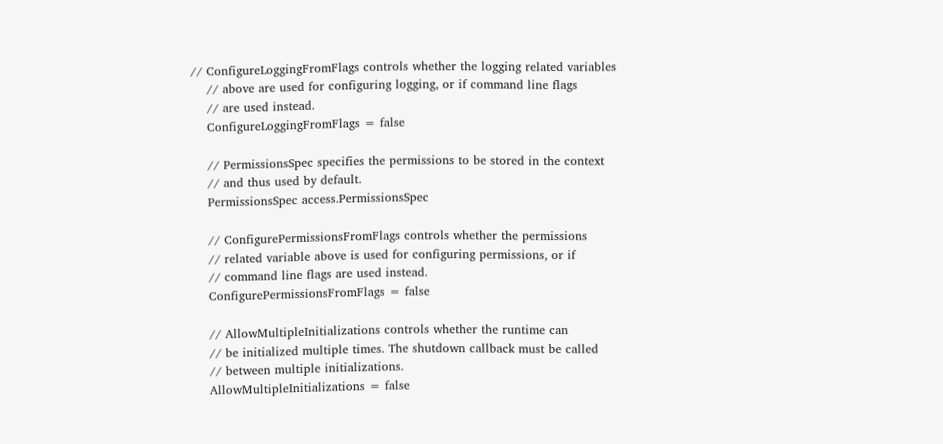// ConfigureLoggingFromFlags controls whether the logging related variables
    // above are used for configuring logging, or if command line flags
    // are used instead.
    ConfigureLoggingFromFlags = false

    // PermissionsSpec specifies the permissions to be stored in the context
    // and thus used by default.
    PermissionsSpec access.PermissionsSpec

    // ConfigurePermissionsFromFlags controls whether the permissions
    // related variable above is used for configuring permissions, or if
    // command line flags are used instead.
    ConfigurePermissionsFromFlags = false

    // AllowMultipleInitializations controls whether the runtime can
    // be initialized multiple times. The shutdown callback must be called
    // between multiple initializations.
    AllowMultipleInitializations = false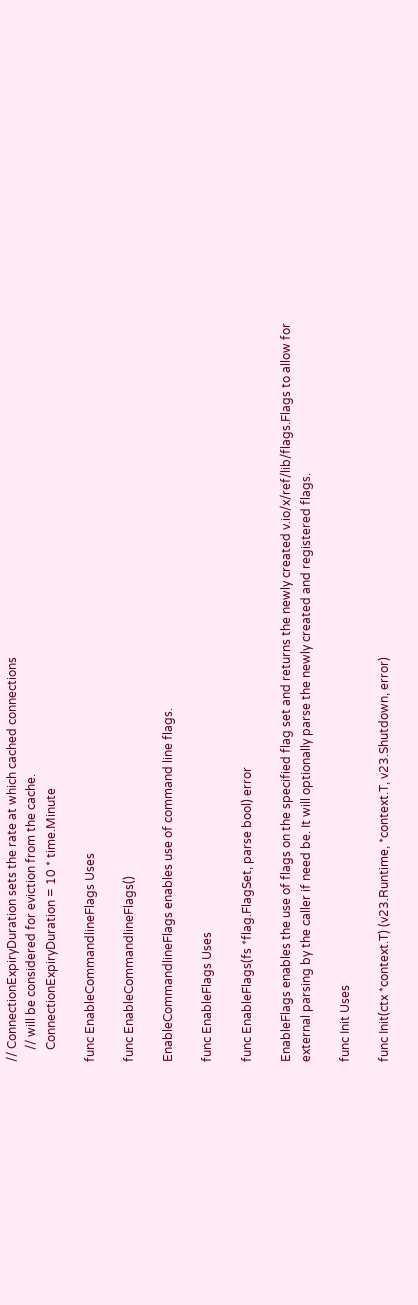// ConnectionExpiryDuration sets the rate at which cached connections
    // will be considered for eviction from the cache.
    ConnectionExpiryDuration = 10 * time.Minute

func EnableCommandlineFlags Uses

func EnableCommandlineFlags()

EnableCommandlineFlags enables use of command line flags.

func EnableFlags Uses

func EnableFlags(fs *flag.FlagSet, parse bool) error

EnableFlags enables the use of flags on the specified flag set and returns the newly created v.io/x/ref/lib/flags.Flags to allow for external parsing by the caller if need be. It will optionally parse the newly created and registered flags.

func Init Uses

func Init(ctx *context.T) (v23.Runtime, *context.T, v23.Shutdown, error)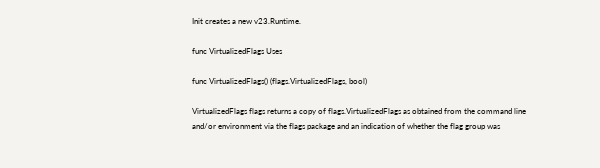Init creates a new v23.Runtime.

func VirtualizedFlags Uses

func VirtualizedFlags() (flags.VirtualizedFlags, bool)

VirtualizedFlags flags returns a copy of flags.VirtualizedFlags as obtained from the command line and/or environment via the flags package and an indication of whether the flag group was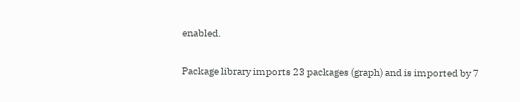enabled.

Package library imports 23 packages (graph) and is imported by 7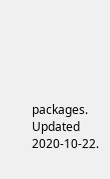packages. Updated 2020-10-22.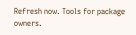Refresh now. Tools for package owners.